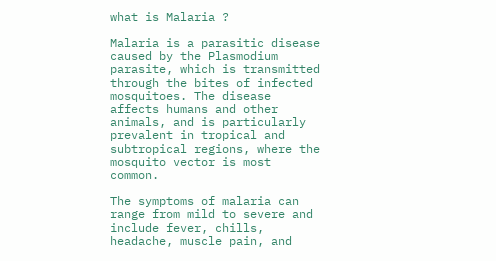what is Malaria ?

Malaria is a parasitic disease caused by the Plasmodium parasite, which is transmitted through the bites of infected mosquitoes. The disease affects humans and other animals, and is particularly prevalent in tropical and subtropical regions, where the mosquito vector is most common.

The symptoms of malaria can range from mild to severe and include fever, chills, headache, muscle pain, and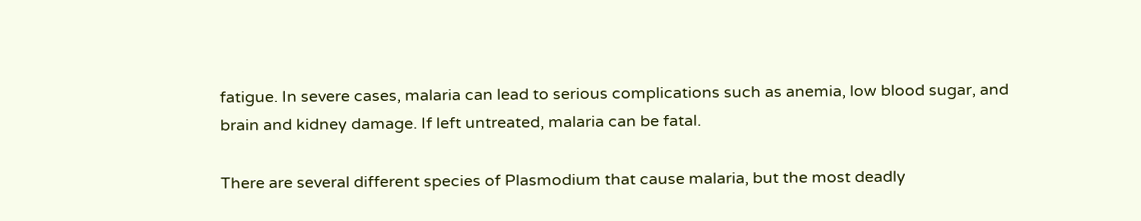fatigue. In severe cases, malaria can lead to serious complications such as anemia, low blood sugar, and brain and kidney damage. If left untreated, malaria can be fatal.

There are several different species of Plasmodium that cause malaria, but the most deadly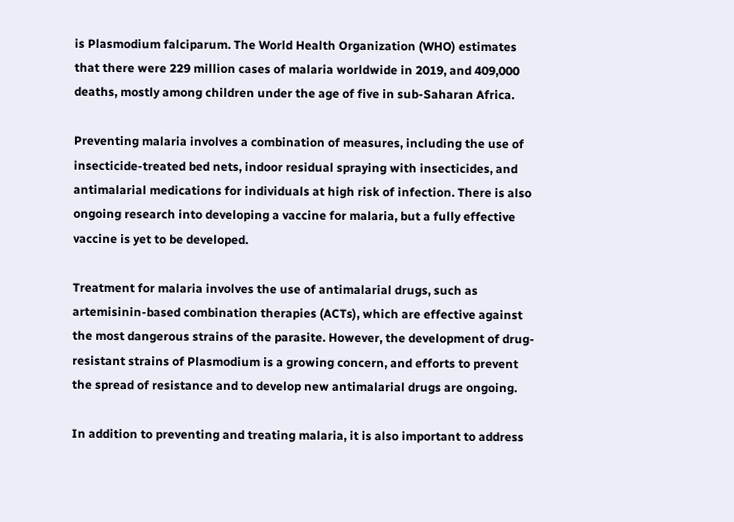is Plasmodium falciparum. The World Health Organization (WHO) estimates that there were 229 million cases of malaria worldwide in 2019, and 409,000 deaths, mostly among children under the age of five in sub-Saharan Africa.

Preventing malaria involves a combination of measures, including the use of insecticide-treated bed nets, indoor residual spraying with insecticides, and antimalarial medications for individuals at high risk of infection. There is also ongoing research into developing a vaccine for malaria, but a fully effective vaccine is yet to be developed.

Treatment for malaria involves the use of antimalarial drugs, such as artemisinin-based combination therapies (ACTs), which are effective against the most dangerous strains of the parasite. However, the development of drug-resistant strains of Plasmodium is a growing concern, and efforts to prevent the spread of resistance and to develop new antimalarial drugs are ongoing.

In addition to preventing and treating malaria, it is also important to address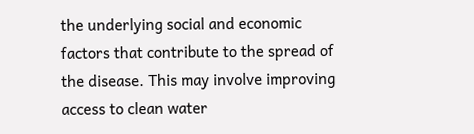the underlying social and economic factors that contribute to the spread of the disease. This may involve improving access to clean water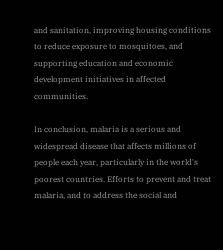and sanitation, improving housing conditions to reduce exposure to mosquitoes, and supporting education and economic development initiatives in affected communities.

In conclusion, malaria is a serious and widespread disease that affects millions of people each year, particularly in the world's poorest countries. Efforts to prevent and treat malaria, and to address the social and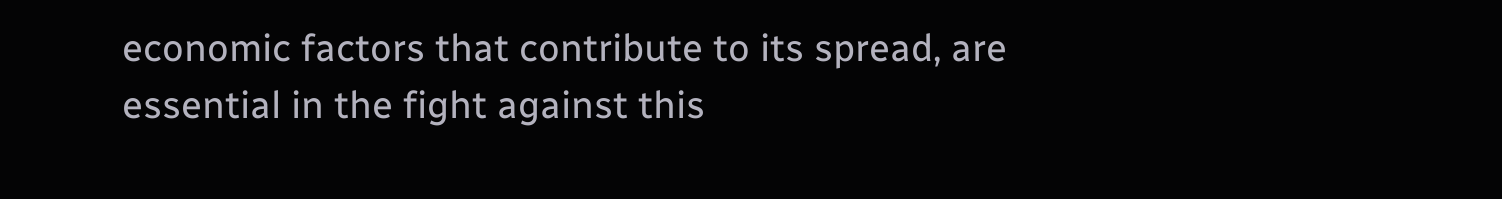economic factors that contribute to its spread, are essential in the fight against this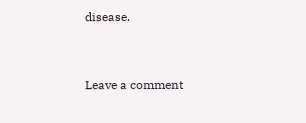disease.


Leave a comment